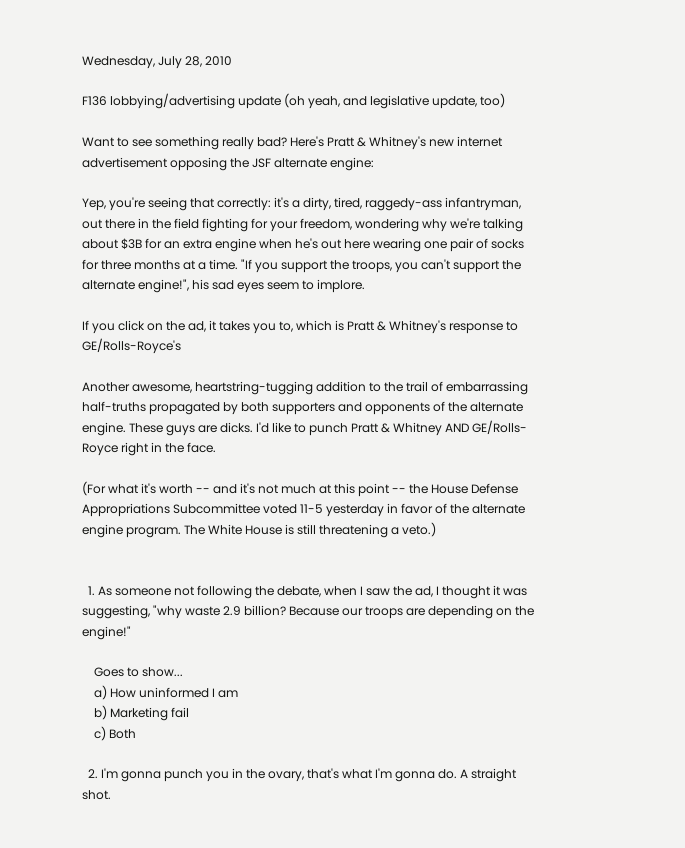Wednesday, July 28, 2010

F136 lobbying/advertising update (oh yeah, and legislative update, too)

Want to see something really bad? Here's Pratt & Whitney's new internet advertisement opposing the JSF alternate engine:

Yep, you're seeing that correctly: it's a dirty, tired, raggedy-ass infantryman, out there in the field fighting for your freedom, wondering why we're talking about $3B for an extra engine when he's out here wearing one pair of socks for three months at a time. "If you support the troops, you can't support the alternate engine!", his sad eyes seem to implore.

If you click on the ad, it takes you to, which is Pratt & Whitney's response to GE/Rolls-Royce's

Another awesome, heartstring-tugging addition to the trail of embarrassing half-truths propagated by both supporters and opponents of the alternate engine. These guys are dicks. I'd like to punch Pratt & Whitney AND GE/Rolls-Royce right in the face.

(For what it's worth -- and it's not much at this point -- the House Defense Appropriations Subcommittee voted 11-5 yesterday in favor of the alternate engine program. The White House is still threatening a veto.)


  1. As someone not following the debate, when I saw the ad, I thought it was suggesting, "why waste 2.9 billion? Because our troops are depending on the engine!"

    Goes to show...
    a) How uninformed I am
    b) Marketing fail
    c) Both

  2. I'm gonna punch you in the ovary, that's what I'm gonna do. A straight shot.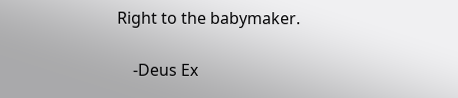Right to the babymaker.

    -Deus Ex